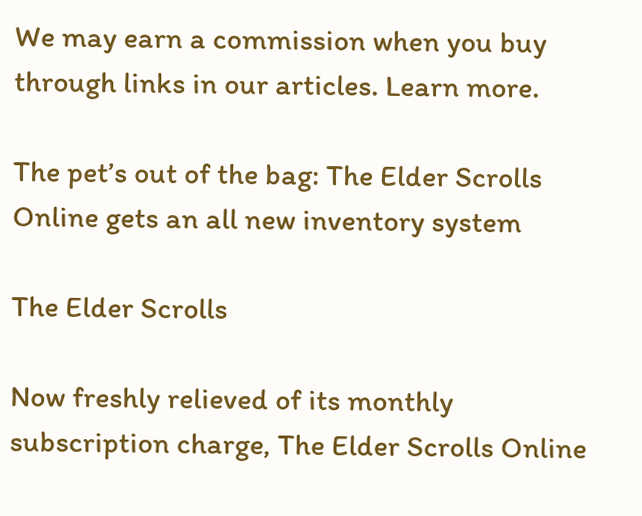We may earn a commission when you buy through links in our articles. Learn more.

The pet’s out of the bag: The Elder Scrolls Online gets an all new inventory system

The Elder Scrolls

Now freshly relieved of its monthly subscription charge, The Elder Scrolls Online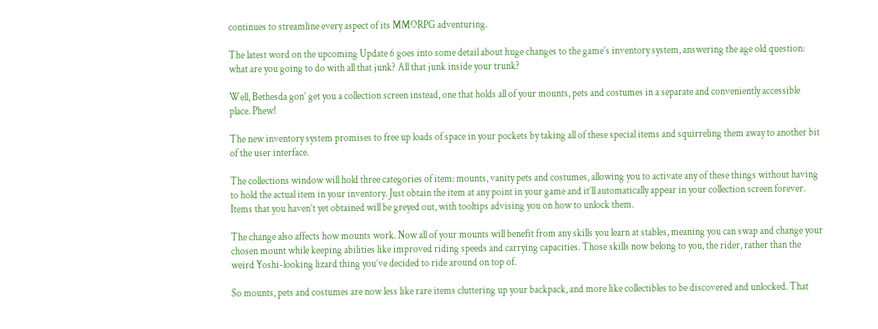continues to streamline every aspect of its MMORPG adventuring.

The latest word on the upcoming Update 6 goes into some detail about huge changes to the game’s inventory system, answering the age old question: what are you going to do with all that junk? All that junk inside your trunk?

Well, Bethesda gon’ get you a collection screen instead, one that holds all of your mounts, pets and costumes in a separate and conveniently accessible place. Phew!

The new inventory system promises to free up loads of space in your pockets by taking all of these special items and squirreling them away to another bit of the user interface.

The collections window will hold three categories of item: mounts, vanity pets and costumes, allowing you to activate any of these things without having to hold the actual item in your inventory. Just obtain the item at any point in your game and it’ll automatically appear in your collection screen forever. Items that you haven’t yet obtained will be greyed out, with tooltips advising you on how to unlock them.

The change also affects how mounts work. Now all of your mounts will benefit from any skills you learn at stables, meaning you can swap and change your chosen mount while keeping abilities like improved riding speeds and carrying capacities. Those skills now belong to you, the rider, rather than the weird Yoshi-looking lizard thing you’ve decided to ride around on top of.

So mounts, pets and costumes are now less like rare items cluttering up your backpack, and more like collectibles to be discovered and unlocked. That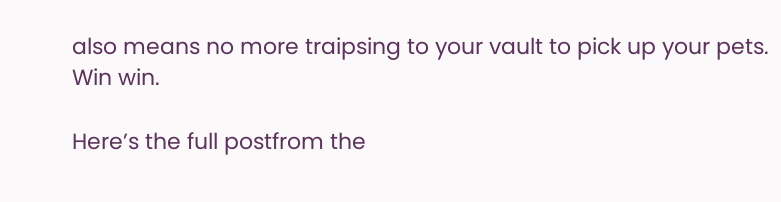also means no more traipsing to your vault to pick up your pets. Win win.

Here’s the full postfrom the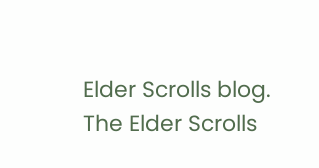Elder Scrolls blog. The Elder Scrolls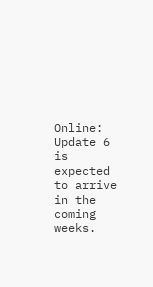Online: Update 6 is expected to arrive in the coming weeks.